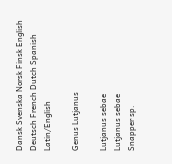Dansk Svenska Norsk Finsk English
Deutsch French Dutch Spanish Latin/English

Genus Lutjanus

Lutjanus sebae
Lutjanus sebae
Snapper sp.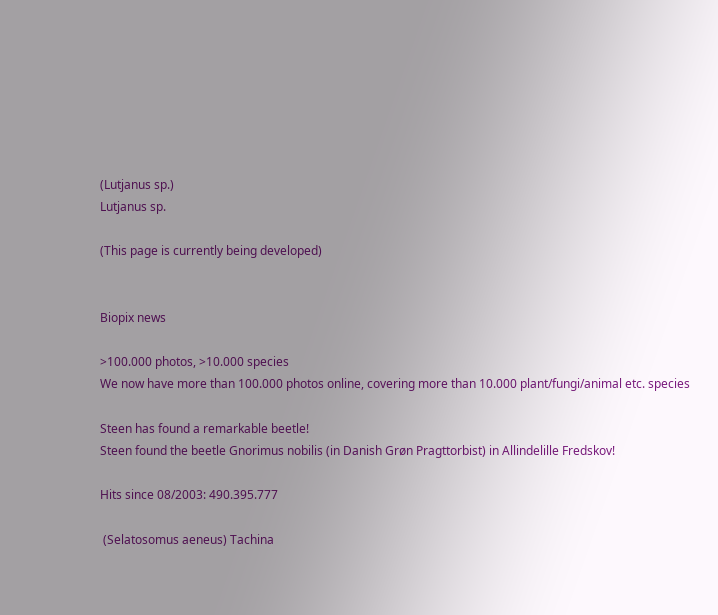(Lutjanus sp.)
Lutjanus sp.

(This page is currently being developed)


Biopix news

>100.000 photos, >10.000 species
We now have more than 100.000 photos online, covering more than 10.000 plant/fungi/animal etc. species

Steen has found a remarkable beetle!
Steen found the beetle Gnorimus nobilis (in Danish Grøn Pragttorbist) in Allindelille Fredskov!

Hits since 08/2003: 490.395.777

 (Selatosomus aeneus) Tachina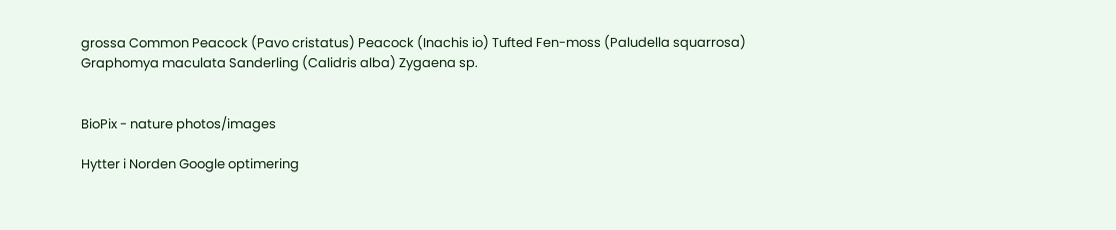grossa Common Peacock (Pavo cristatus) Peacock (Inachis io) Tufted Fen-moss (Paludella squarrosa) Graphomya maculata Sanderling (Calidris alba) Zygaena sp.


BioPix - nature photos/images

Hytter i Norden Google optimering